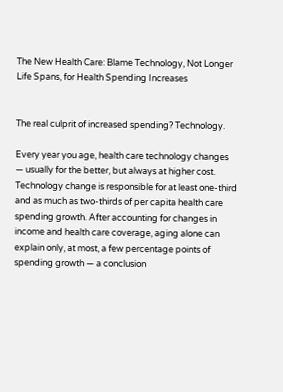The New Health Care: Blame Technology, Not Longer Life Spans, for Health Spending Increases


The real culprit of increased spending? Technology.

Every year you age, health care technology changes — usually for the better, but always at higher cost. Technology change is responsible for at least one-third and as much as two-thirds of per capita health care spending growth. After accounting for changes in income and health care coverage, aging alone can explain only, at most, a few percentage points of spending growth — a conclusion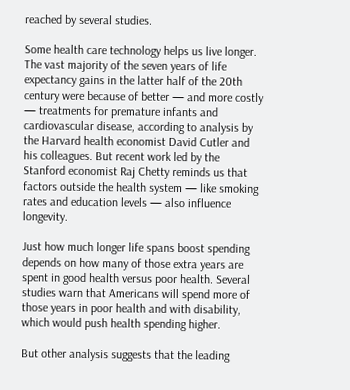reached by several studies.

Some health care technology helps us live longer. The vast majority of the seven years of life expectancy gains in the latter half of the 20th century were because of better — and more costly — treatments for premature infants and cardiovascular disease, according to analysis by the Harvard health economist David Cutler and his colleagues. But recent work led by the Stanford economist Raj Chetty reminds us that factors outside the health system — like smoking rates and education levels — also influence longevity.

Just how much longer life spans boost spending depends on how many of those extra years are spent in good health versus poor health. Several studies warn that Americans will spend more of those years in poor health and with disability, which would push health spending higher.

But other analysis suggests that the leading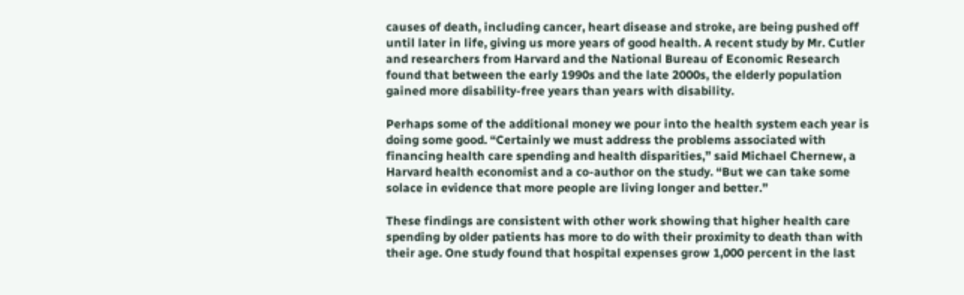causes of death, including cancer, heart disease and stroke, are being pushed off until later in life, giving us more years of good health. A recent study by Mr. Cutler and researchers from Harvard and the National Bureau of Economic Research found that between the early 1990s and the late 2000s, the elderly population gained more disability-free years than years with disability.

Perhaps some of the additional money we pour into the health system each year is doing some good. “Certainly we must address the problems associated with financing health care spending and health disparities,” said Michael Chernew, a Harvard health economist and a co-author on the study. “But we can take some solace in evidence that more people are living longer and better.”

These findings are consistent with other work showing that higher health care spending by older patients has more to do with their proximity to death than with their age. One study found that hospital expenses grow 1,000 percent in the last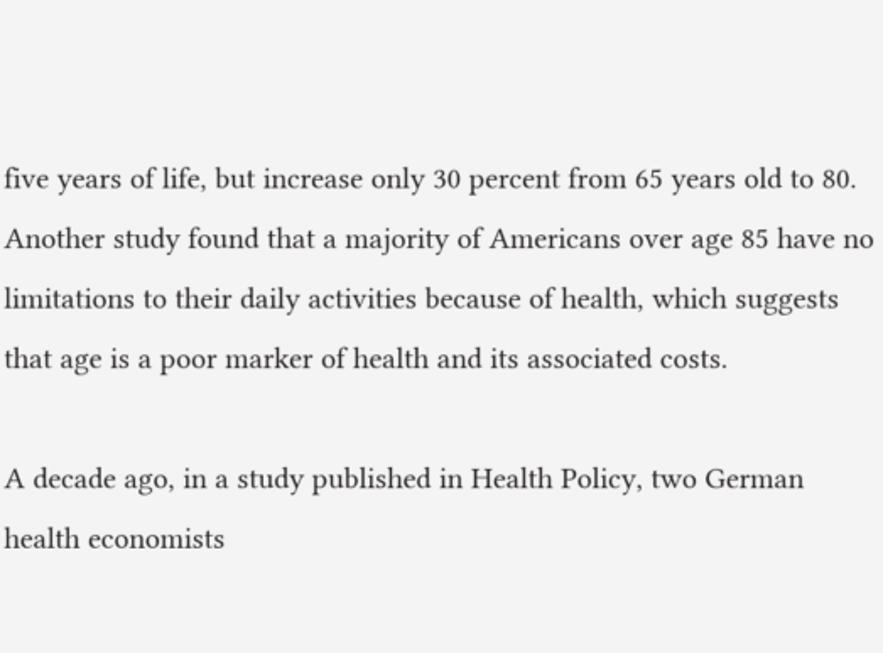five years of life, but increase only 30 percent from 65 years old to 80. Another study found that a majority of Americans over age 85 have no limitations to their daily activities because of health, which suggests that age is a poor marker of health and its associated costs.

A decade ago, in a study published in Health Policy, two German health economists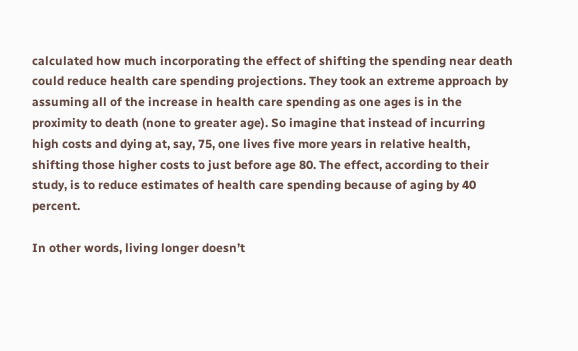calculated how much incorporating the effect of shifting the spending near death could reduce health care spending projections. They took an extreme approach by assuming all of the increase in health care spending as one ages is in the proximity to death (none to greater age). So imagine that instead of incurring high costs and dying at, say, 75, one lives five more years in relative health, shifting those higher costs to just before age 80. The effect, according to their study, is to reduce estimates of health care spending because of aging by 40 percent.

In other words, living longer doesn’t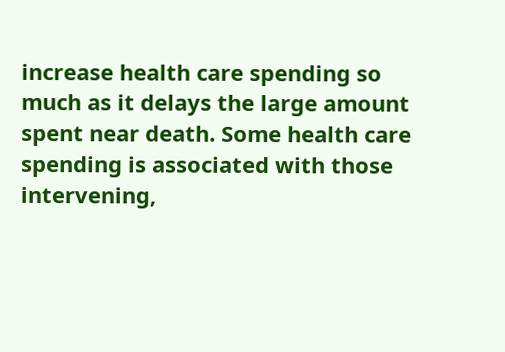increase health care spending so much as it delays the large amount spent near death. Some health care spending is associated with those intervening,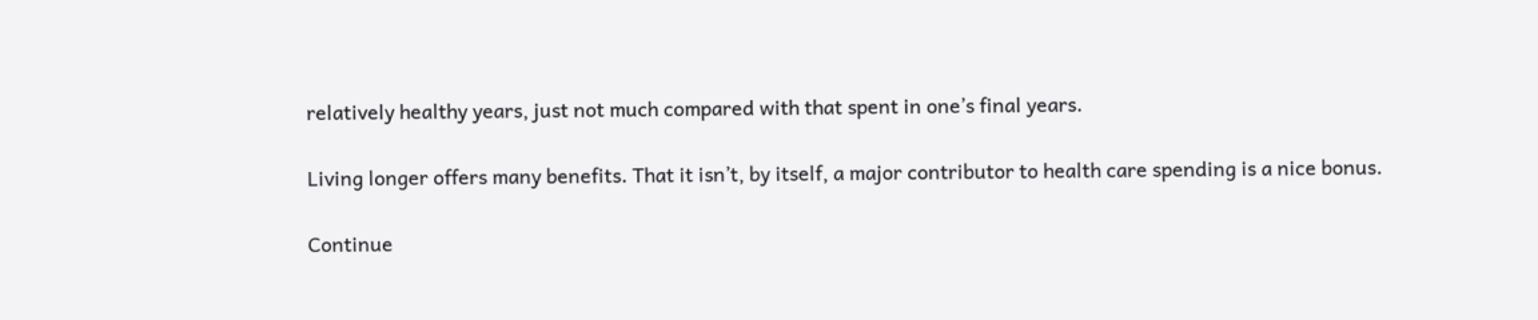relatively healthy years, just not much compared with that spent in one’s final years.

Living longer offers many benefits. That it isn’t, by itself, a major contributor to health care spending is a nice bonus.

Continue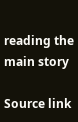reading the main story

Source link